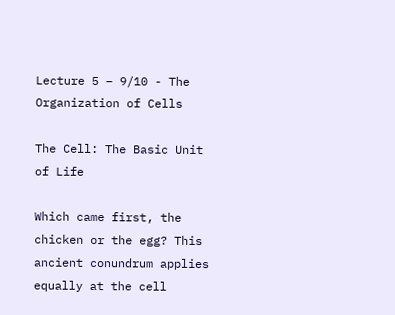Lecture 5 – 9/10 - The Organization of Cells

The Cell: The Basic Unit of Life

Which came first, the chicken or the egg? This ancient conundrum applies equally at the cell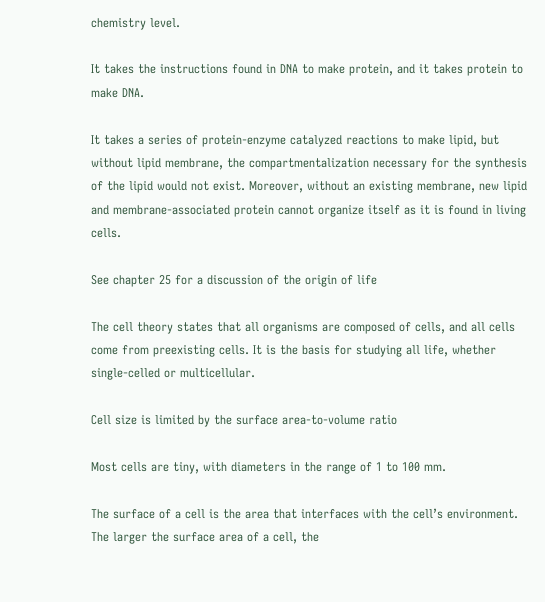chemistry level.

It takes the instructions found in DNA to make protein, and it takes protein to make DNA.

It takes a series of protein-enzyme catalyzed reactions to make lipid, but without lipid membrane, the compartmentalization necessary for the synthesis of the lipid would not exist. Moreover, without an existing membrane, new lipid and membrane-associated protein cannot organize itself as it is found in living cells.

See chapter 25 for a discussion of the origin of life

The cell theory states that all organisms are composed of cells, and all cells come from preexisting cells. It is the basis for studying all life, whether single-celled or multicellular.

Cell size is limited by the surface area-to-volume ratio

Most cells are tiny, with diameters in the range of 1 to 100 mm.

The surface of a cell is the area that interfaces with the cell’s environment. The larger the surface area of a cell, the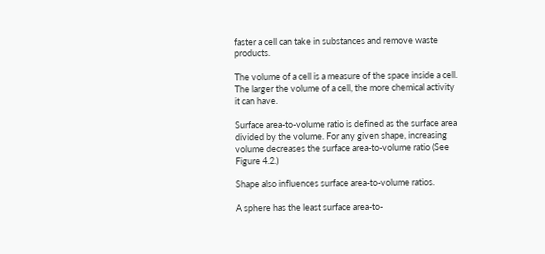faster a cell can take in substances and remove waste products.

The volume of a cell is a measure of the space inside a cell. The larger the volume of a cell, the more chemical activity it can have.

Surface area-to-volume ratio is defined as the surface area divided by the volume. For any given shape, increasing volume decreases the surface area-to-volume ratio (See Figure 4.2.)

Shape also influences surface area-to-volume ratios.

A sphere has the least surface area-to-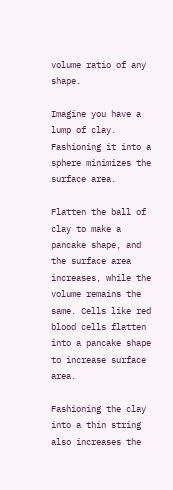volume ratio of any shape.

Imagine you have a lump of clay. Fashioning it into a sphere minimizes the surface area.

Flatten the ball of clay to make a pancake shape, and the surface area increases, while the volume remains the same. Cells like red blood cells flatten into a pancake shape to increase surface area.

Fashioning the clay into a thin string also increases the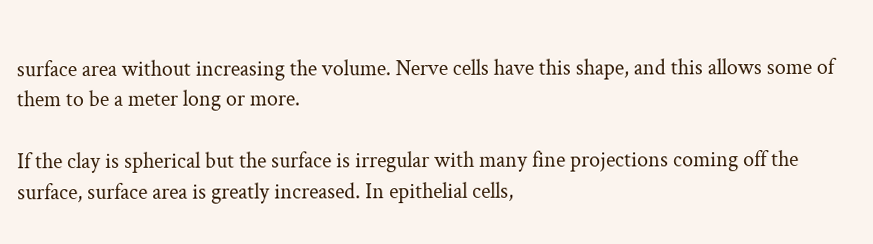surface area without increasing the volume. Nerve cells have this shape, and this allows some of them to be a meter long or more.

If the clay is spherical but the surface is irregular with many fine projections coming off the surface, surface area is greatly increased. In epithelial cells,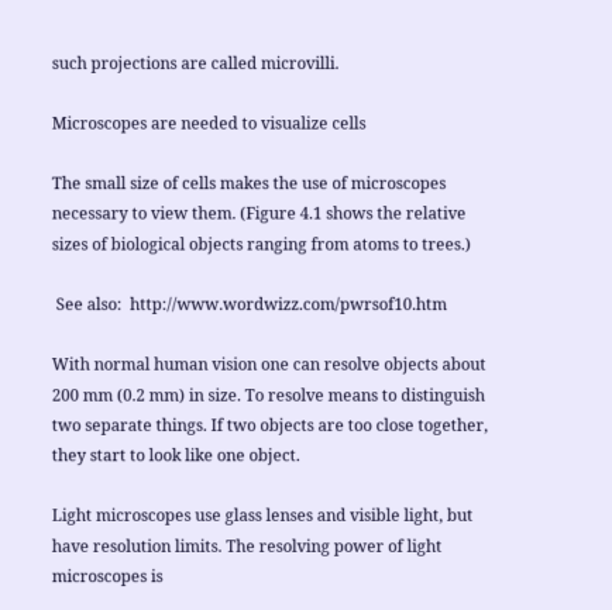such projections are called microvilli.

Microscopes are needed to visualize cells

The small size of cells makes the use of microscopes necessary to view them. (Figure 4.1 shows the relative sizes of biological objects ranging from atoms to trees.)

 See also:  http://www.wordwizz.com/pwrsof10.htm

With normal human vision one can resolve objects about 200 mm (0.2 mm) in size. To resolve means to distinguish two separate things. If two objects are too close together, they start to look like one object.

Light microscopes use glass lenses and visible light, but have resolution limits. The resolving power of light microscopes is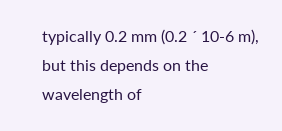typically 0.2 mm (0.2 ´ 10-6 m), but this depends on the wavelength of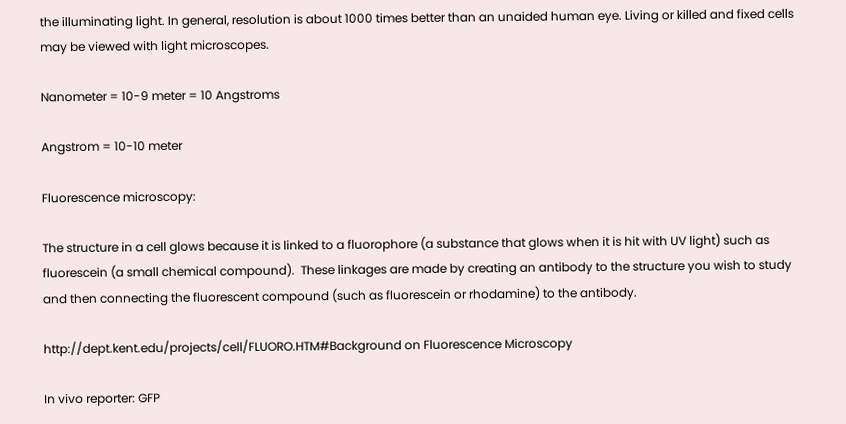the illuminating light. In general, resolution is about 1000 times better than an unaided human eye. Living or killed and fixed cells may be viewed with light microscopes.

Nanometer = 10-9 meter = 10 Angstroms

Angstrom = 10-10 meter

Fluorescence microscopy:

The structure in a cell glows because it is linked to a fluorophore (a substance that glows when it is hit with UV light) such as fluorescein (a small chemical compound).  These linkages are made by creating an antibody to the structure you wish to study and then connecting the fluorescent compound (such as fluorescein or rhodamine) to the antibody.

http://dept.kent.edu/projects/cell/FLUORO.HTM#Background on Fluorescence Microscopy

In vivo reporter: GFP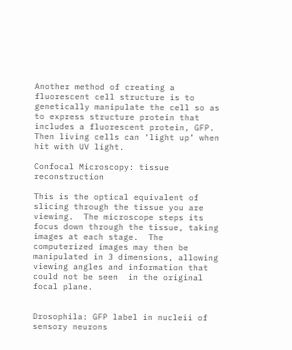Another method of creating a fluorescent cell structure is to genetically manipulate the cell so as to express structure protein that includes a fluorescent protein, GFP.  Then living cells can ‘light up’ when hit with UV light.

Confocal Microscopy: tissue reconstruction

This is the optical equivalent of slicing through the tissue you are viewing.  The microscope steps its focus down through the tissue, taking images at each stage.  The computerized images may then be manipulated in 3 dimensions, allowing viewing angles and information that could not be seen  in the original focal plane.


Drosophila: GFP label in nucleii of sensory neurons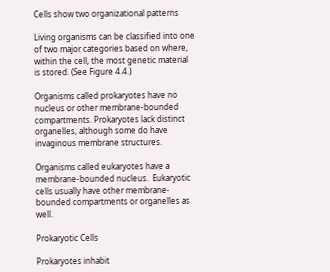Cells show two organizational patterns

Living organisms can be classified into one of two major categories based on where, within the cell, the most genetic material is stored. (See Figure 4.4.)

Organisms called prokaryotes have no nucleus or other membrane-bounded compartments. Prokaryotes lack distinct organelles, although some do have invaginous membrane structures.

Organisms called eukaryotes have a membrane-bounded nucleus.  Eukaryotic cells usually have other membrane-bounded compartments or organelles as well.

Prokaryotic Cells

Prokaryotes inhabit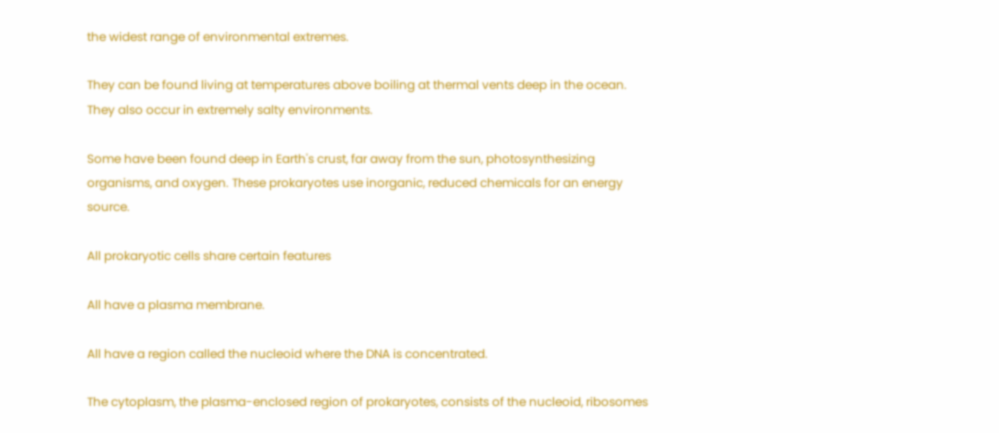the widest range of environmental extremes.

They can be found living at temperatures above boiling at thermal vents deep in the ocean. They also occur in extremely salty environments.

Some have been found deep in Earth's crust, far away from the sun, photosynthesizing organisms, and oxygen. These prokaryotes use inorganic, reduced chemicals for an energy source.

All prokaryotic cells share certain features

All have a plasma membrane.

All have a region called the nucleoid where the DNA is concentrated.

The cytoplasm, the plasma-enclosed region of prokaryotes, consists of the nucleoid, ribosomes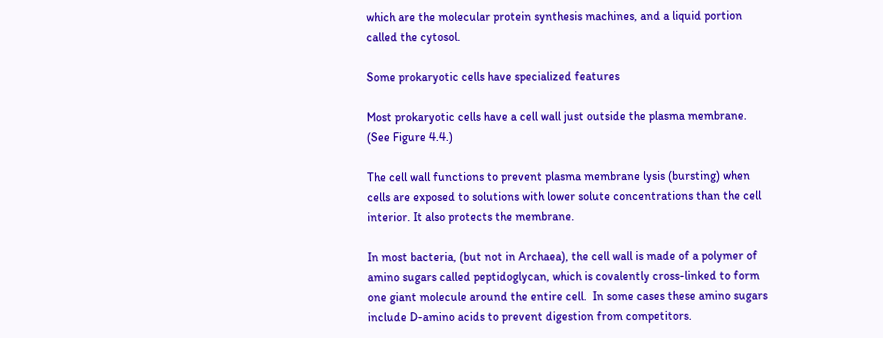which are the molecular protein synthesis machines, and a liquid portion called the cytosol.

Some prokaryotic cells have specialized features

Most prokaryotic cells have a cell wall just outside the plasma membrane. (See Figure 4.4.)

The cell wall functions to prevent plasma membrane lysis (bursting) when cells are exposed to solutions with lower solute concentrations than the cell interior. It also protects the membrane.

In most bacteria, (but not in Archaea), the cell wall is made of a polymer of amino sugars called peptidoglycan, which is covalently cross-linked to form one giant molecule around the entire cell.  In some cases these amino sugars include D-amino acids to prevent digestion from competitors.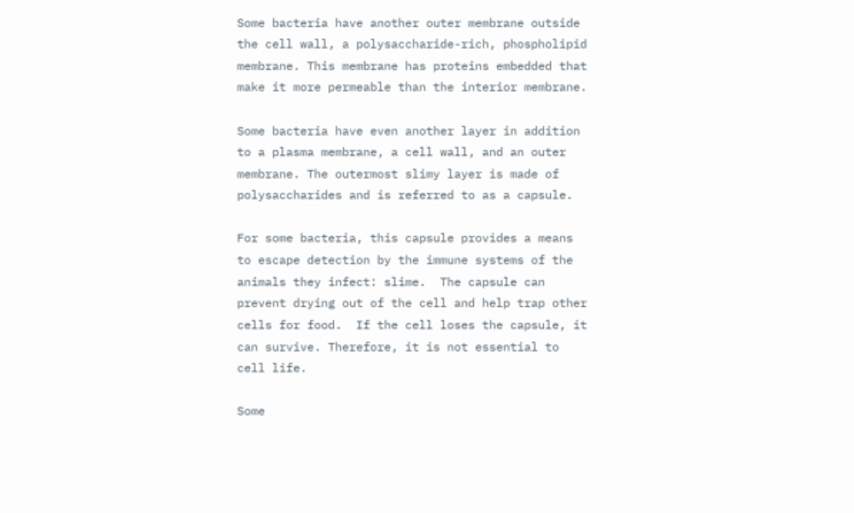Some bacteria have another outer membrane outside the cell wall, a polysaccharide-rich, phospholipid membrane. This membrane has proteins embedded that make it more permeable than the interior membrane.

Some bacteria have even another layer in addition to a plasma membrane, a cell wall, and an outer membrane. The outermost slimy layer is made of polysaccharides and is referred to as a capsule.

For some bacteria, this capsule provides a means to escape detection by the immune systems of the animals they infect: slime.  The capsule can prevent drying out of the cell and help trap other cells for food.  If the cell loses the capsule, it can survive. Therefore, it is not essential to cell life.

Some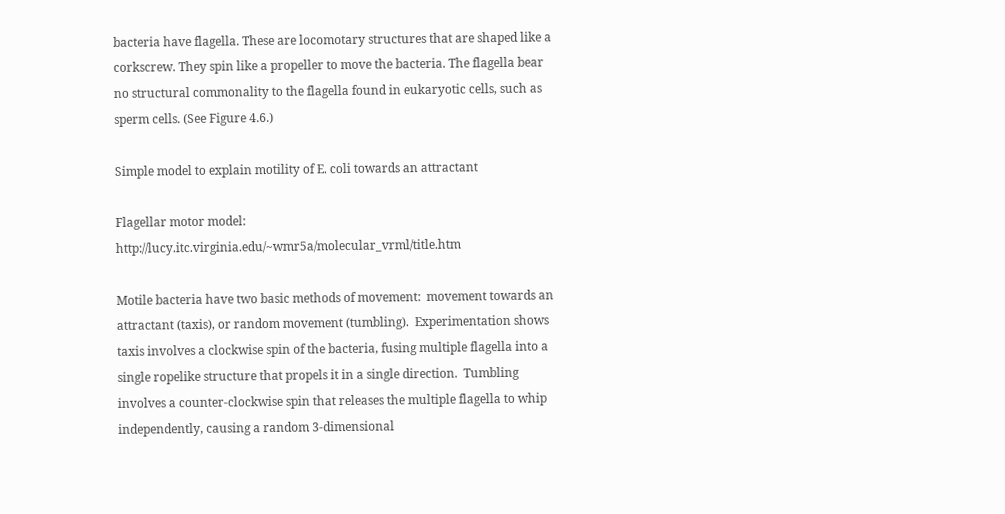bacteria have flagella. These are locomotary structures that are shaped like a corkscrew. They spin like a propeller to move the bacteria. The flagella bear no structural commonality to the flagella found in eukaryotic cells, such as sperm cells. (See Figure 4.6.)

Simple model to explain motility of E. coli towards an attractant

Flagellar motor model: http://lucy.itc.virginia.edu/~wmr5a/molecular_vrml/title.htm

Motile bacteria have two basic methods of movement:  movement towards an attractant (taxis), or random movement (tumbling).  Experimentation shows taxis involves a clockwise spin of the bacteria, fusing multiple flagella into a single ropelike structure that propels it in a single direction.  Tumbling involves a counter-clockwise spin that releases the multiple flagella to whip independently, causing a random 3-dimensional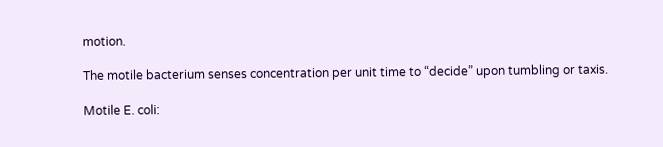motion.

The motile bacterium senses concentration per unit time to “decide” upon tumbling or taxis.

Motile E. coli: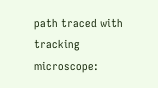path traced with tracking microscope: